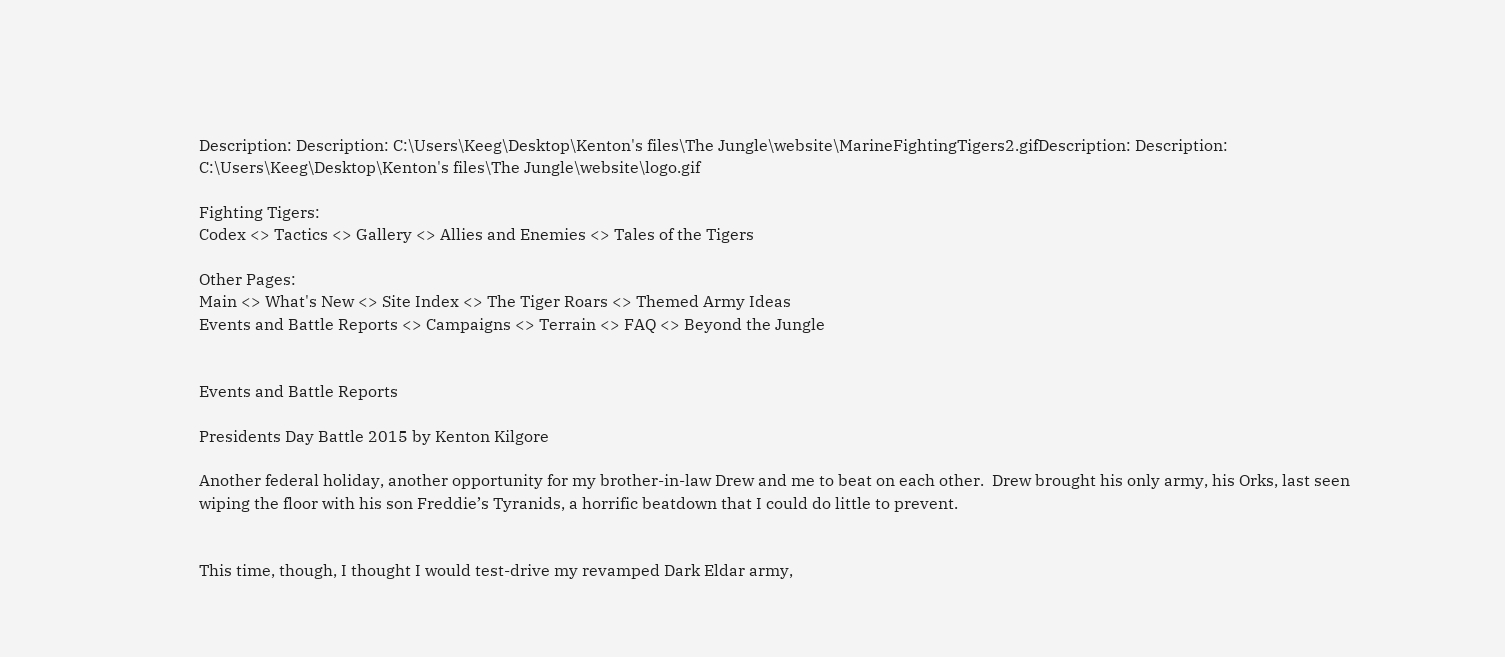Description: Description: C:\Users\Keeg\Desktop\Kenton's files\The Jungle\website\MarineFightingTigers2.gifDescription: Description: C:\Users\Keeg\Desktop\Kenton's files\The Jungle\website\logo.gif

Fighting Tigers:
Codex <> Tactics <> Gallery <> Allies and Enemies <> Tales of the Tigers

Other Pages:
Main <> What's New <> Site Index <> The Tiger Roars <> Themed Army Ideas
Events and Battle Reports <> Campaigns <> Terrain <> FAQ <> Beyond the Jungle


Events and Battle Reports

Presidents Day Battle 2015 by Kenton Kilgore

Another federal holiday, another opportunity for my brother-in-law Drew and me to beat on each other.  Drew brought his only army, his Orks, last seen wiping the floor with his son Freddie’s Tyranids, a horrific beatdown that I could do little to prevent.


This time, though, I thought I would test-drive my revamped Dark Eldar army,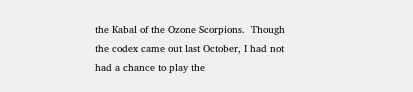the Kabal of the Ozone Scorpions.  Though the codex came out last October, I had not had a chance to play the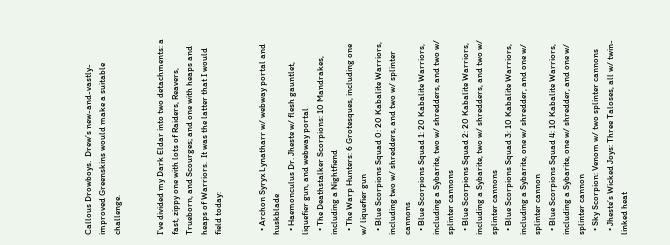Callous Drowboys.  Drew’s new-and-vastly-improved Greenskins would make a suitable challenge.


I’ve divided my Dark Eldar into two detachments: a fast, zippy one with lots of Raiders, Reavers, Trueborn, and Scourges; and one with heaps and heaps of Warriors.  It was the latter that I would field today:


  • Archon Syryx Lynatharr w/ webway portal and huskblade
  • Haemonculus Dr. Jheste w/ flesh gauntlet, liquefier gun, and webway portal
  • The Deathstalker Scorpions: 10 Mandrakes, including a Nightfiend
  • The Warp Hunters: 6 Grotesques, including one w/ liquefier gun
  • Blue Scorpions Squad 0: 20 Kabalite Warriors, including two w/ shredders, and two w/ splinter cannons
  • Blue Scorpions Squad 1: 20 Kabalite Warriors, including a Sybarite, two w/ shredders, and two w/ splinter cannons
  • Blue Scorpions Squad 2: 20 Kabalite Warriors, including a Sybarite, two w/ shredders, and two w/ splinter cannons
  • Blue Scorpions Squad 3: 10 Kabalite Warriors, including a Sybarite, one w/ shredder, and one w/ splinter cannon
  • Blue Scorpions Squad 4: 10 Kabalite Warriors, including a Sybarite, one w/ shredder, and one w/ splinter cannon
  • Sky Scorpion: Venom w/ two splinter cannons
  • Jheste’s Wicked Joys: Three Taloses, all w/ twin-linked heat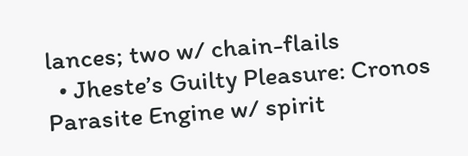lances; two w/ chain-flails
  • Jheste’s Guilty Pleasure: Cronos Parasite Engine w/ spirit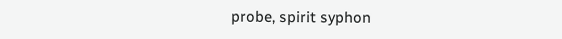probe, spirit syphon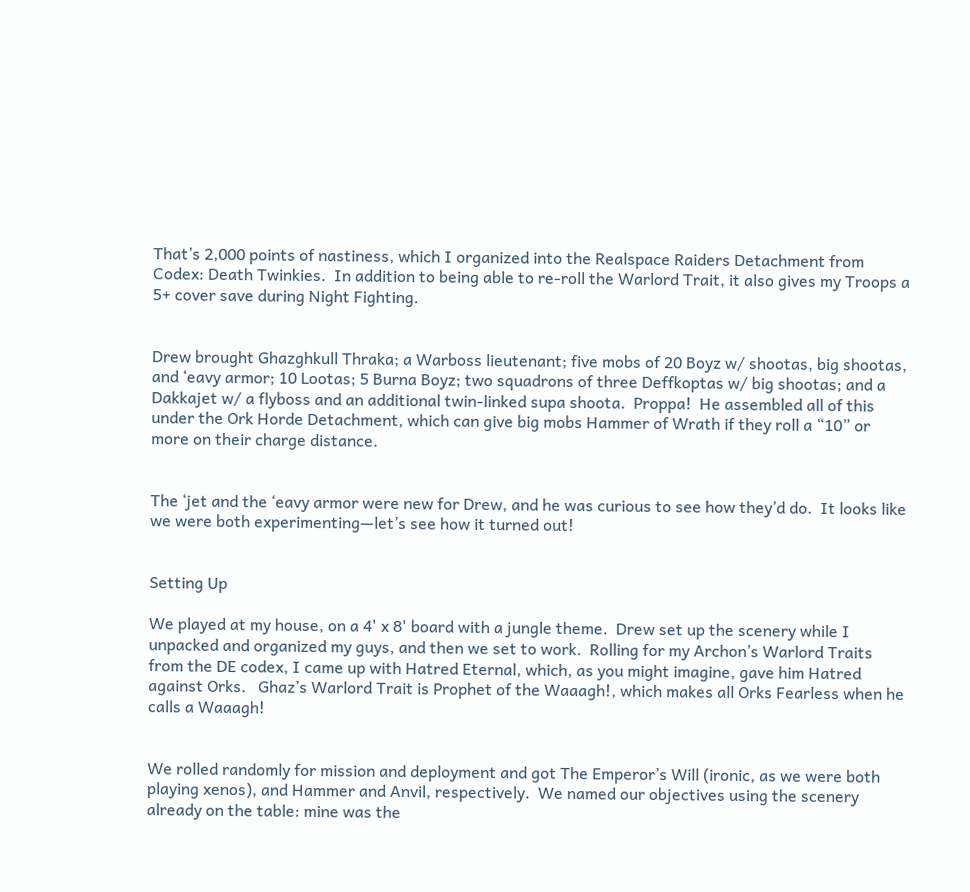That’s 2,000 points of nastiness, which I organized into the Realspace Raiders Detachment from Codex: Death Twinkies.  In addition to being able to re-roll the Warlord Trait, it also gives my Troops a 5+ cover save during Night Fighting.


Drew brought Ghazghkull Thraka; a Warboss lieutenant; five mobs of 20 Boyz w/ shootas, big shootas, and ‘eavy armor; 10 Lootas; 5 Burna Boyz; two squadrons of three Deffkoptas w/ big shootas; and a Dakkajet w/ a flyboss and an additional twin-linked supa shoota.  Proppa!  He assembled all of this under the Ork Horde Detachment, which can give big mobs Hammer of Wrath if they roll a “10” or more on their charge distance.


The ‘jet and the ‘eavy armor were new for Drew, and he was curious to see how they’d do.  It looks like we were both experimenting—let’s see how it turned out!


Setting Up

We played at my house, on a 4' x 8' board with a jungle theme.  Drew set up the scenery while I unpacked and organized my guys, and then we set to work.  Rolling for my Archon’s Warlord Traits from the DE codex, I came up with Hatred Eternal, which, as you might imagine, gave him Hatred against Orks.   Ghaz’s Warlord Trait is Prophet of the Waaagh!, which makes all Orks Fearless when he calls a Waaagh!


We rolled randomly for mission and deployment and got The Emperor’s Will (ironic, as we were both playing xenos), and Hammer and Anvil, respectively.  We named our objectives using the scenery already on the table: mine was the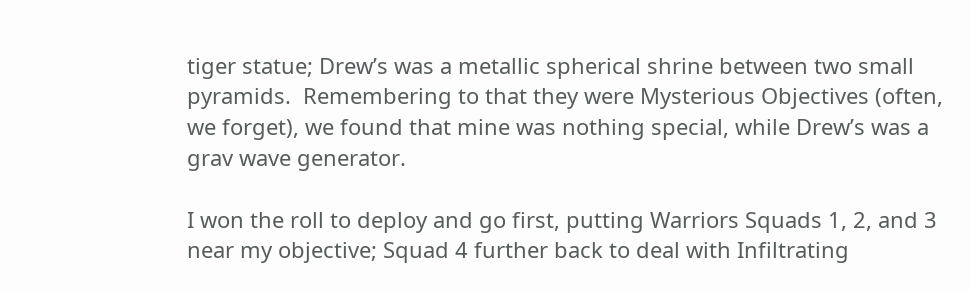tiger statue; Drew’s was a metallic spherical shrine between two small pyramids.  Remembering to that they were Mysterious Objectives (often, we forget), we found that mine was nothing special, while Drew’s was a grav wave generator.

I won the roll to deploy and go first, putting Warriors Squads 1, 2, and 3 near my objective; Squad 4 further back to deal with Infiltrating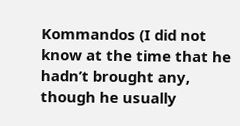Kommandos (I did not know at the time that he hadn’t brought any, though he usually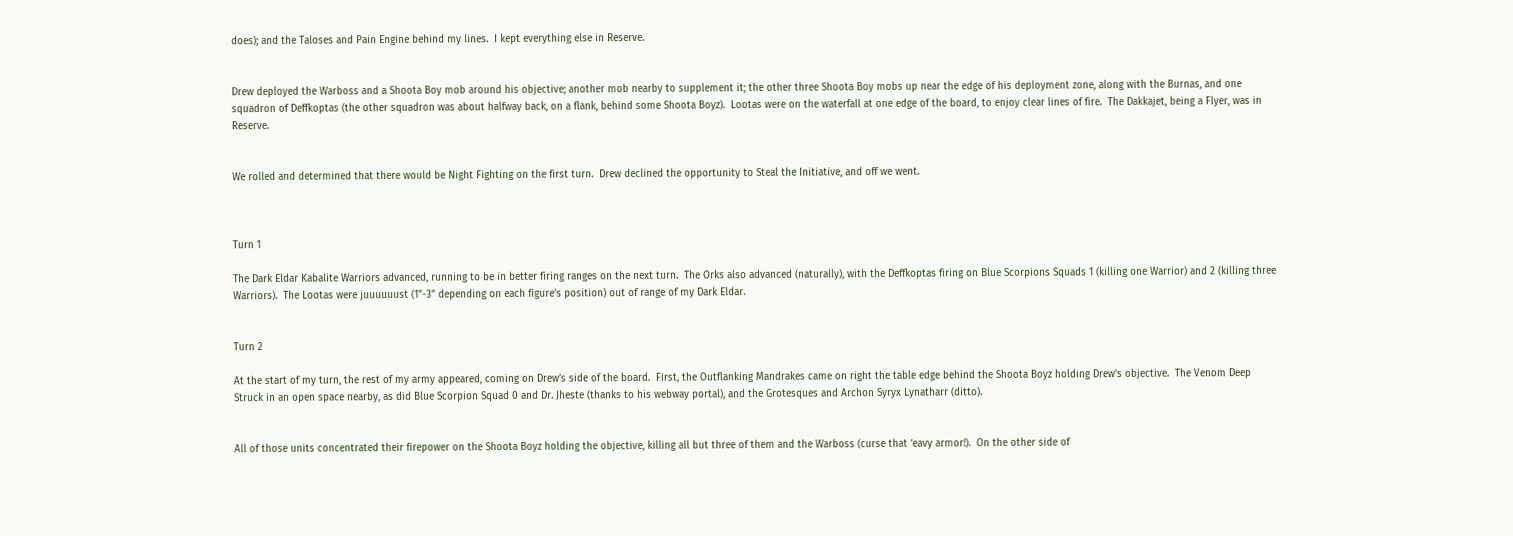does); and the Taloses and Pain Engine behind my lines.  I kept everything else in Reserve.


Drew deployed the Warboss and a Shoota Boy mob around his objective; another mob nearby to supplement it; the other three Shoota Boy mobs up near the edge of his deployment zone, along with the Burnas, and one squadron of Deffkoptas (the other squadron was about halfway back, on a flank, behind some Shoota Boyz).  Lootas were on the waterfall at one edge of the board, to enjoy clear lines of fire.  The Dakkajet, being a Flyer, was in Reserve.


We rolled and determined that there would be Night Fighting on the first turn.  Drew declined the opportunity to Steal the Initiative, and off we went.



Turn 1

The Dark Eldar Kabalite Warriors advanced, running to be in better firing ranges on the next turn.  The Orks also advanced (naturally), with the Deffkoptas firing on Blue Scorpions Squads 1 (killing one Warrior) and 2 (killing three Warriors).  The Lootas were juuuuuust (1"-3" depending on each figure’s position) out of range of my Dark Eldar.


Turn 2

At the start of my turn, the rest of my army appeared, coming on Drew’s side of the board.  First, the Outflanking Mandrakes came on right the table edge behind the Shoota Boyz holding Drew’s objective.  The Venom Deep Struck in an open space nearby, as did Blue Scorpion Squad 0 and Dr. Jheste (thanks to his webway portal), and the Grotesques and Archon Syryx Lynatharr (ditto).


All of those units concentrated their firepower on the Shoota Boyz holding the objective, killing all but three of them and the Warboss (curse that ‘eavy armor!).  On the other side of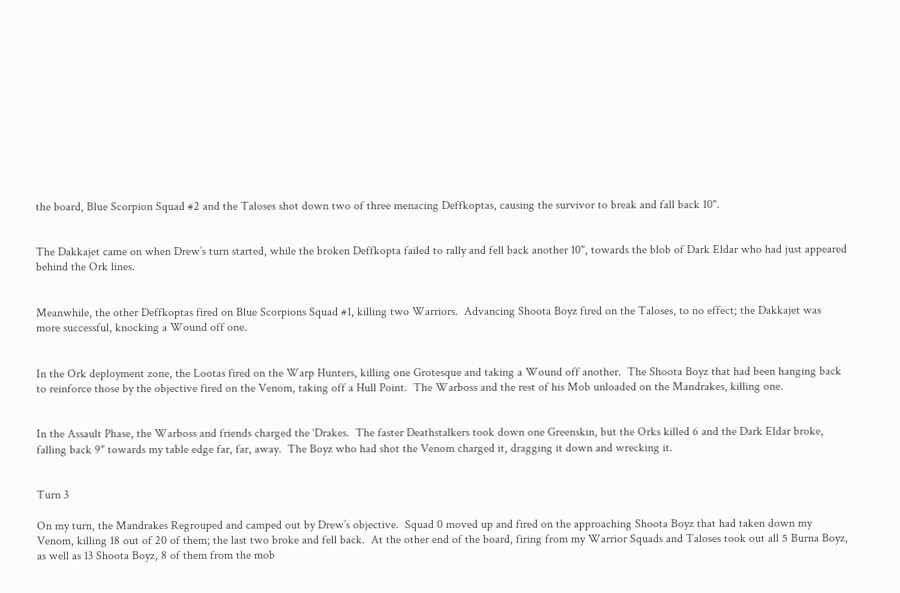the board, Blue Scorpion Squad #2 and the Taloses shot down two of three menacing Deffkoptas, causing the survivor to break and fall back 10".


The Dakkajet came on when Drew’s turn started, while the broken Deffkopta failed to rally and fell back another 10", towards the blob of Dark Eldar who had just appeared behind the Ork lines.


Meanwhile, the other Deffkoptas fired on Blue Scorpions Squad #1, killing two Warriors.  Advancing Shoota Boyz fired on the Taloses, to no effect; the Dakkajet was more successful, knocking a Wound off one.


In the Ork deployment zone, the Lootas fired on the Warp Hunters, killing one Grotesque and taking a Wound off another.  The Shoota Boyz that had been hanging back to reinforce those by the objective fired on the Venom, taking off a Hull Point.  The Warboss and the rest of his Mob unloaded on the Mandrakes, killing one.


In the Assault Phase, the Warboss and friends charged the ‘Drakes.  The faster Deathstalkers took down one Greenskin, but the Orks killed 6 and the Dark Eldar broke, falling back 9" towards my table edge far, far, away.  The Boyz who had shot the Venom charged it, dragging it down and wrecking it.


Turn 3

On my turn, the Mandrakes Regrouped and camped out by Drew’s objective.  Squad 0 moved up and fired on the approaching Shoota Boyz that had taken down my Venom, killing 18 out of 20 of them; the last two broke and fell back.  At the other end of the board, firing from my Warrior Squads and Taloses took out all 5 Burna Boyz, as well as 13 Shoota Boyz, 8 of them from the mob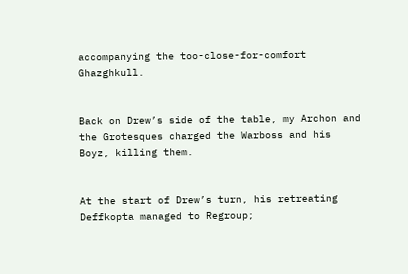accompanying the too-close-for-comfort Ghazghkull.


Back on Drew’s side of the table, my Archon and the Grotesques charged the Warboss and his Boyz, killing them.


At the start of Drew’s turn, his retreating Deffkopta managed to Regroup;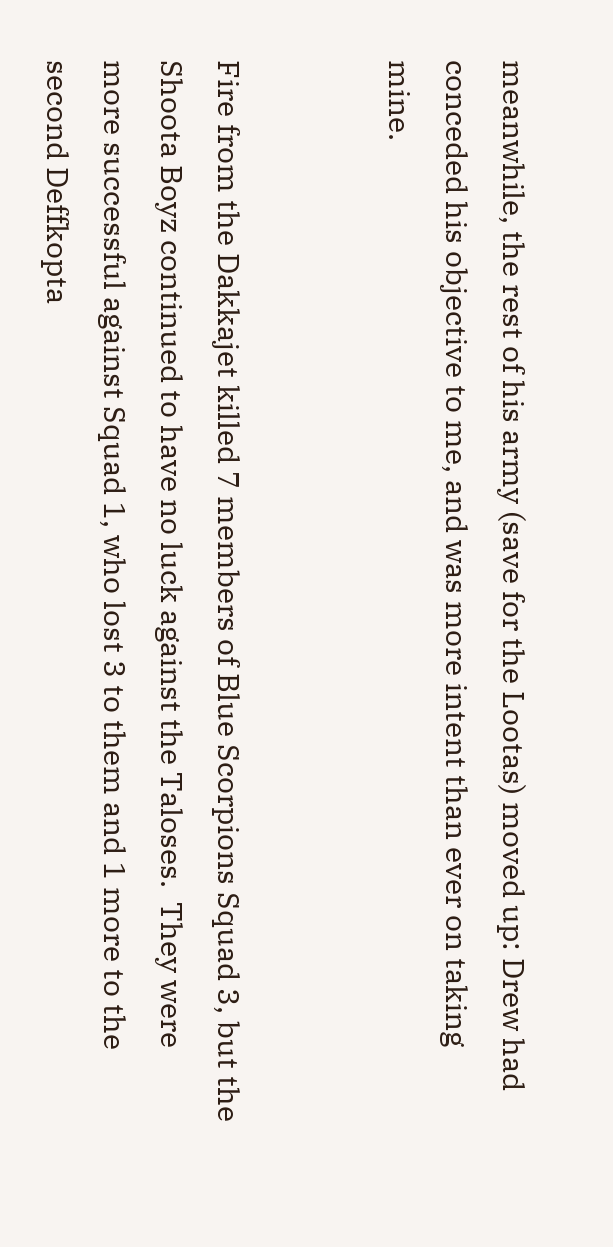meanwhile, the rest of his army (save for the Lootas) moved up: Drew had conceded his objective to me, and was more intent than ever on taking mine.


Fire from the Dakkajet killed 7 members of Blue Scorpions Squad 3, but the Shoota Boyz continued to have no luck against the Taloses.  They were more successful against Squad 1, who lost 3 to them and 1 more to the second Deffkopta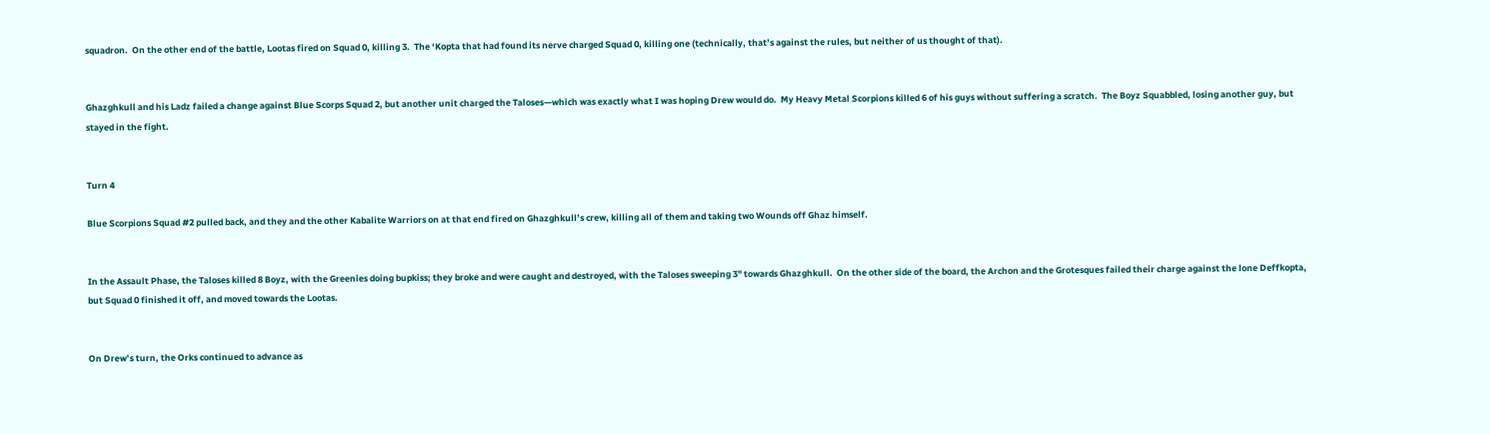squadron.  On the other end of the battle, Lootas fired on Squad 0, killing 3.  The ‘Kopta that had found its nerve charged Squad 0, killing one (technically, that’s against the rules, but neither of us thought of that).


Ghazghkull and his Ladz failed a change against Blue Scorps Squad 2, but another unit charged the Taloses—which was exactly what I was hoping Drew would do.  My Heavy Metal Scorpions killed 6 of his guys without suffering a scratch.  The Boyz Squabbled, losing another guy, but stayed in the fight.


Turn 4

Blue Scorpions Squad #2 pulled back, and they and the other Kabalite Warriors on at that end fired on Ghazghkull’s crew, killing all of them and taking two Wounds off Ghaz himself.


In the Assault Phase, the Taloses killed 8 Boyz, with the Greenies doing bupkiss; they broke and were caught and destroyed, with the Taloses sweeping 3" towards Ghazghkull.  On the other side of the board, the Archon and the Grotesques failed their charge against the lone Deffkopta, but Squad 0 finished it off, and moved towards the Lootas.


On Drew’s turn, the Orks continued to advance as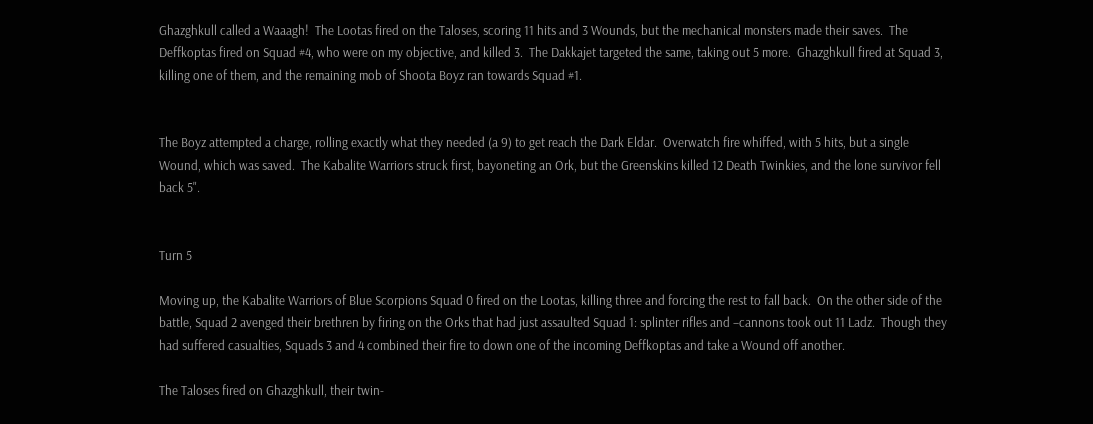Ghazghkull called a Waaagh!  The Lootas fired on the Taloses, scoring 11 hits and 3 Wounds, but the mechanical monsters made their saves.  The Deffkoptas fired on Squad #4, who were on my objective, and killed 3.  The Dakkajet targeted the same, taking out 5 more.  Ghazghkull fired at Squad 3, killing one of them, and the remaining mob of Shoota Boyz ran towards Squad #1.


The Boyz attempted a charge, rolling exactly what they needed (a 9) to get reach the Dark Eldar.  Overwatch fire whiffed, with 5 hits, but a single Wound, which was saved.  The Kabalite Warriors struck first, bayoneting an Ork, but the Greenskins killed 12 Death Twinkies, and the lone survivor fell back 5".


Turn 5

Moving up, the Kabalite Warriors of Blue Scorpions Squad 0 fired on the Lootas, killing three and forcing the rest to fall back.  On the other side of the battle, Squad 2 avenged their brethren by firing on the Orks that had just assaulted Squad 1: splinter rifles and –cannons took out 11 Ladz.  Though they had suffered casualties, Squads 3 and 4 combined their fire to down one of the incoming Deffkoptas and take a Wound off another.

The Taloses fired on Ghazghkull, their twin-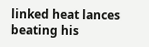linked heat lances beating his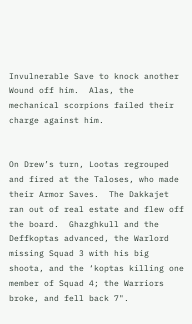Invulnerable Save to knock another Wound off him.  Alas, the mechanical scorpions failed their charge against him.


On Drew’s turn, Lootas regrouped and fired at the Taloses, who made their Armor Saves.  The Dakkajet ran out of real estate and flew off the board.  Ghazghkull and the Deffkoptas advanced, the Warlord missing Squad 3 with his big shoota, and the ‘koptas killing one member of Squad 4; the Warriors broke, and fell back 7".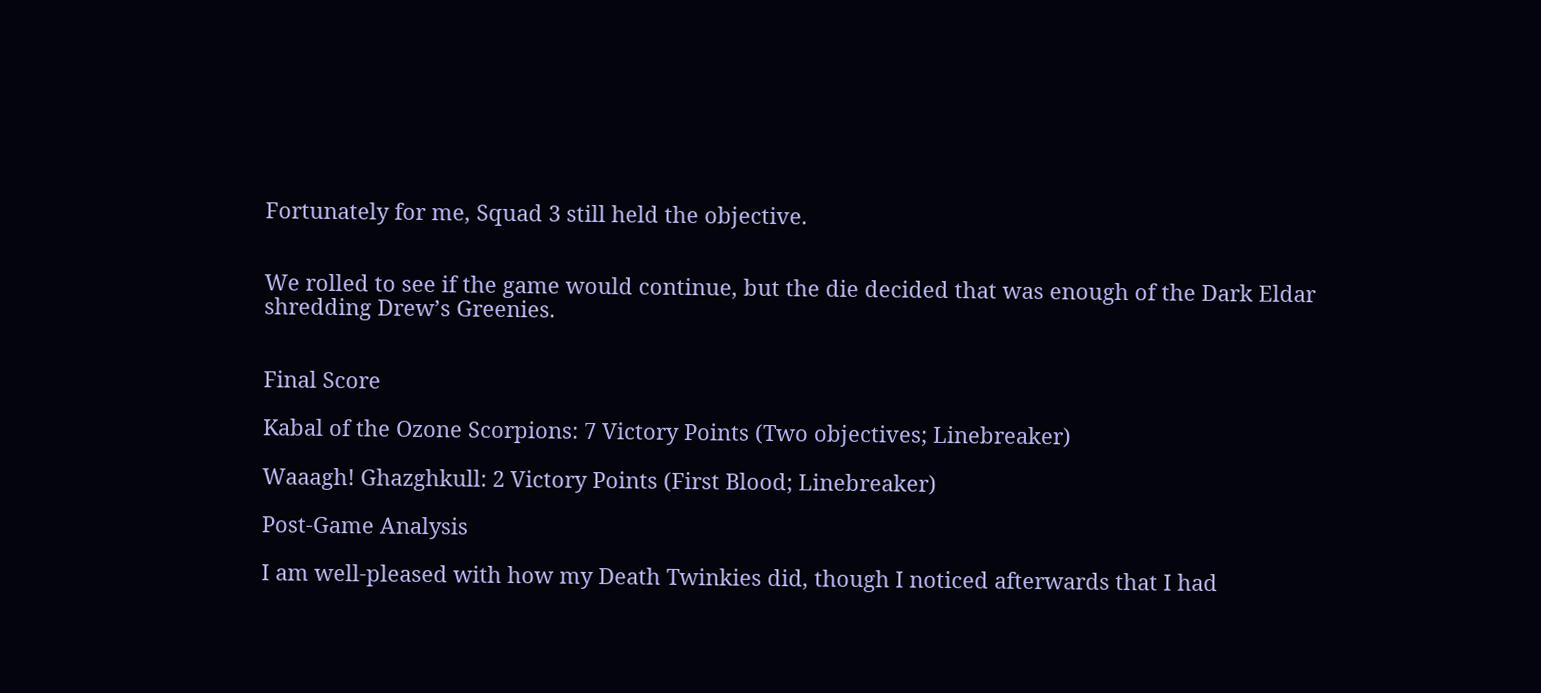Fortunately for me, Squad 3 still held the objective.


We rolled to see if the game would continue, but the die decided that was enough of the Dark Eldar shredding Drew’s Greenies.


Final Score

Kabal of the Ozone Scorpions: 7 Victory Points (Two objectives; Linebreaker)

Waaagh! Ghazghkull: 2 Victory Points (First Blood; Linebreaker)

Post-Game Analysis

I am well-pleased with how my Death Twinkies did, though I noticed afterwards that I had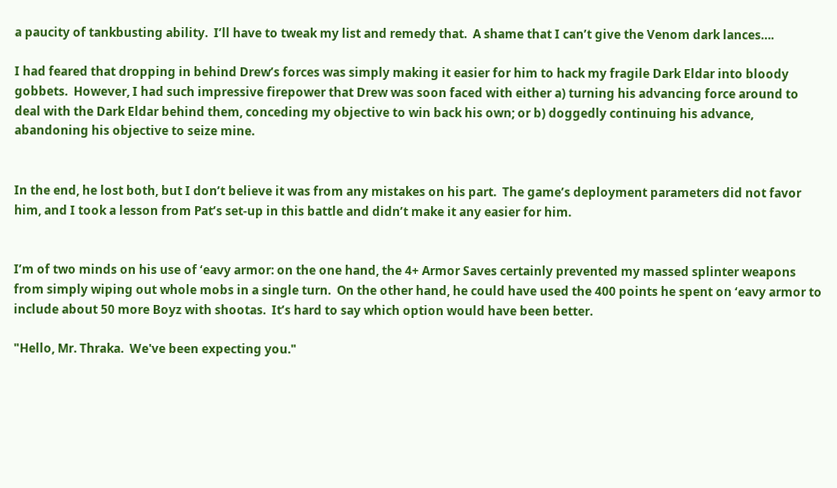a paucity of tankbusting ability.  I’ll have to tweak my list and remedy that.  A shame that I can’t give the Venom dark lances….

I had feared that dropping in behind Drew’s forces was simply making it easier for him to hack my fragile Dark Eldar into bloody gobbets.  However, I had such impressive firepower that Drew was soon faced with either a) turning his advancing force around to deal with the Dark Eldar behind them, conceding my objective to win back his own; or b) doggedly continuing his advance, abandoning his objective to seize mine.


In the end, he lost both, but I don’t believe it was from any mistakes on his part.  The game’s deployment parameters did not favor him, and I took a lesson from Pat’s set-up in this battle and didn’t make it any easier for him.


I’m of two minds on his use of ‘eavy armor: on the one hand, the 4+ Armor Saves certainly prevented my massed splinter weapons from simply wiping out whole mobs in a single turn.  On the other hand, he could have used the 400 points he spent on ‘eavy armor to include about 50 more Boyz with shootas.  It’s hard to say which option would have been better.

"Hello, Mr. Thraka.  We've been expecting you."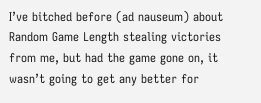I’ve bitched before (ad nauseum) about Random Game Length stealing victories from me, but had the game gone on, it wasn’t going to get any better for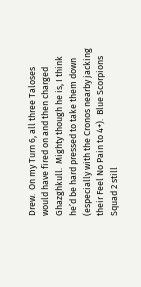Drew.  On my Turn 6, all three Taloses would have fired on and then charged Ghazghkull.  Mighty though he is, I think he’d be hard pressed to take them down (especially with the Cronos nearby jacking their Feel No Pain to 4+).  Blue Scorpions Squad 2 still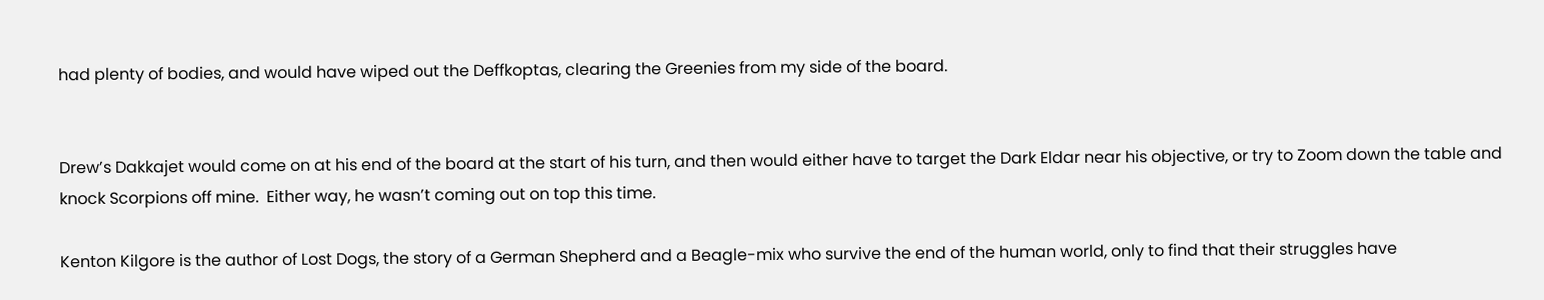had plenty of bodies, and would have wiped out the Deffkoptas, clearing the Greenies from my side of the board.


Drew’s Dakkajet would come on at his end of the board at the start of his turn, and then would either have to target the Dark Eldar near his objective, or try to Zoom down the table and knock Scorpions off mine.  Either way, he wasn’t coming out on top this time.

Kenton Kilgore is the author of Lost Dogs, the story of a German Shepherd and a Beagle-mix who survive the end of the human world, only to find that their struggles have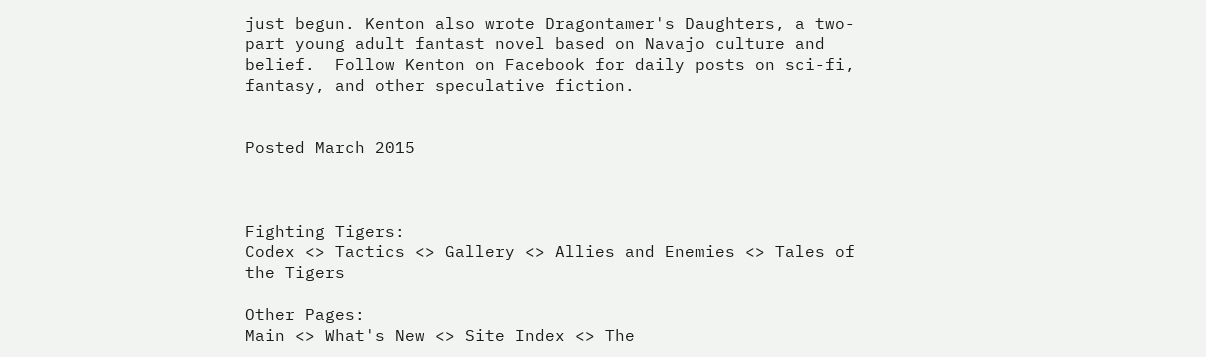just begun. Kenton also wrote Dragontamer's Daughters, a two-part young adult fantast novel based on Navajo culture and belief.  Follow Kenton on Facebook for daily posts on sci-fi, fantasy, and other speculative fiction.


Posted March 2015



Fighting Tigers:
Codex <> Tactics <> Gallery <> Allies and Enemies <> Tales of the Tigers

Other Pages:
Main <> What's New <> Site Index <> The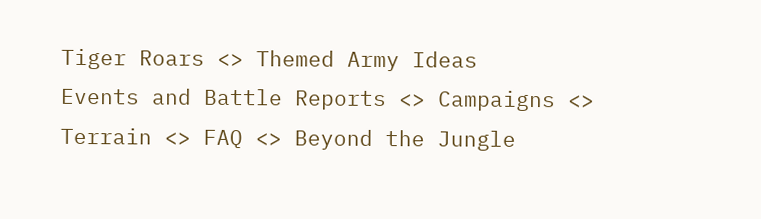Tiger Roars <> Themed Army Ideas
Events and Battle Reports <> Campaigns <> Terrain <> FAQ <> Beyond the Jungle